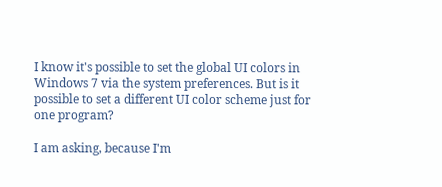I know it's possible to set the global UI colors in Windows 7 via the system preferences. But is it possible to set a different UI color scheme just for one program?

I am asking, because I'm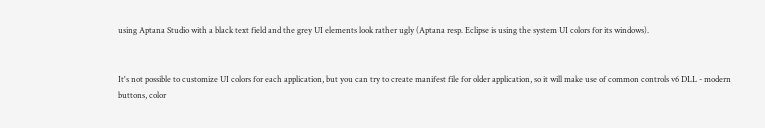using Aptana Studio with a black text field and the grey UI elements look rather ugly (Aptana resp. Eclipse is using the system UI colors for its windows).


It's not possible to customize UI colors for each application, but you can try to create manifest file for older application, so it will make use of common controls v6 DLL - modern buttons, color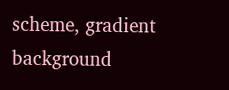scheme, gradient background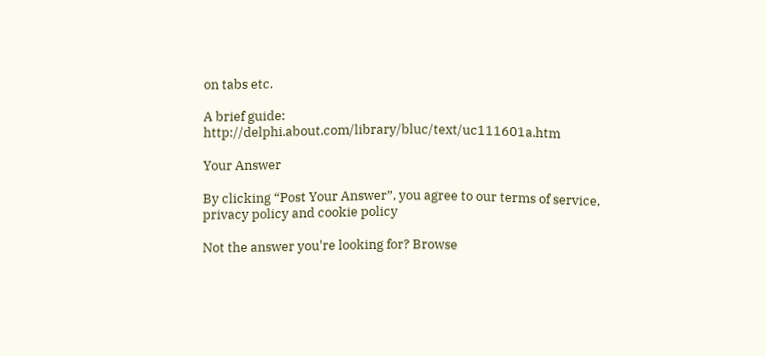on tabs etc.

A brief guide: http://delphi.about.com/library/bluc/text/uc111601a.htm

Your Answer

By clicking “Post Your Answer”, you agree to our terms of service, privacy policy and cookie policy

Not the answer you're looking for? Browse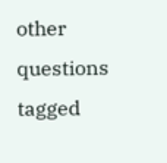other questions tagged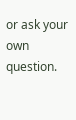or ask your own question.